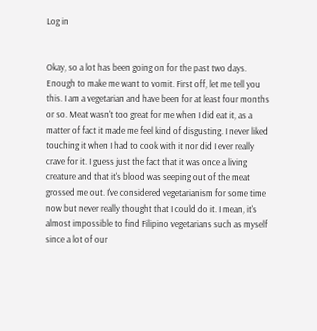Log in


Okay, so a lot has been going on for the past two days. Enough to make me want to vomit. First off, let me tell you this. I am a vegetarian and have been for at least four months or so. Meat wasn't too great for me when I did eat it, as a matter of fact it made me feel kind of disgusting. I never liked touching it when I had to cook with it nor did I ever really crave for it. I guess just the fact that it was once a living creature and that it's blood was seeping out of the meat grossed me out. I've considered vegetarianism for some time now but never really thought that I could do it. I mean, it's almost impossible to find Filipino vegetarians such as myself since a lot of our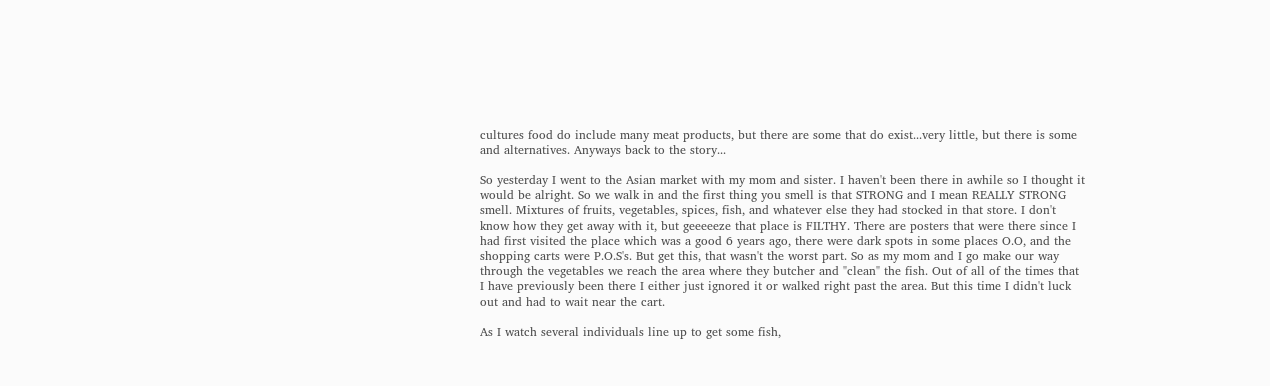cultures food do include many meat products, but there are some that do exist...very little, but there is some and alternatives. Anyways back to the story...

So yesterday I went to the Asian market with my mom and sister. I haven't been there in awhile so I thought it would be alright. So we walk in and the first thing you smell is that STRONG and I mean REALLY STRONG smell. Mixtures of fruits, vegetables, spices, fish, and whatever else they had stocked in that store. I don't know how they get away with it, but geeeeeze that place is FILTHY. There are posters that were there since I had first visited the place which was a good 6 years ago, there were dark spots in some places O.O, and the shopping carts were P.O.S's. But get this, that wasn't the worst part. So as my mom and I go make our way through the vegetables we reach the area where they butcher and "clean" the fish. Out of all of the times that I have previously been there I either just ignored it or walked right past the area. But this time I didn't luck out and had to wait near the cart.

As I watch several individuals line up to get some fish,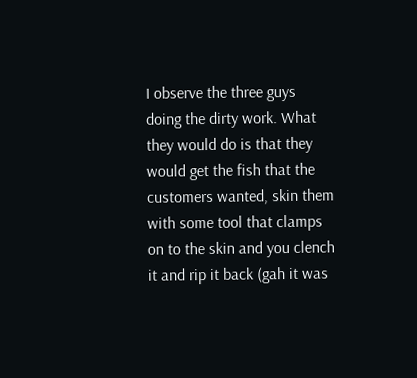I observe the three guys doing the dirty work. What they would do is that they would get the fish that the customers wanted, skin them with some tool that clamps on to the skin and you clench it and rip it back (gah it was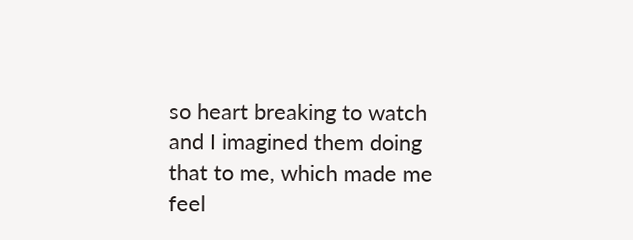so heart breaking to watch and I imagined them doing that to me, which made me feel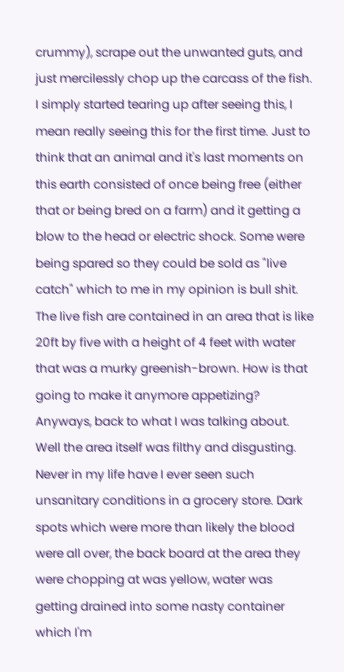crummy), scrape out the unwanted guts, and just mercilessly chop up the carcass of the fish. I simply started tearing up after seeing this, I mean really seeing this for the first time. Just to think that an animal and it's last moments on this earth consisted of once being free (either that or being bred on a farm) and it getting a blow to the head or electric shock. Some were being spared so they could be sold as "live catch" which to me in my opinion is bull shit. The live fish are contained in an area that is like 20ft by five with a height of 4 feet with water that was a murky greenish-brown. How is that going to make it anymore appetizing? Anyways, back to what I was talking about. Well the area itself was filthy and disgusting. Never in my life have I ever seen such unsanitary conditions in a grocery store. Dark spots which were more than likely the blood were all over, the back board at the area they were chopping at was yellow, water was getting drained into some nasty container which I'm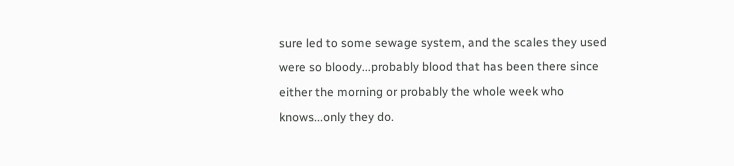sure led to some sewage system, and the scales they used were so bloody...probably blood that has been there since either the morning or probably the whole week who knows...only they do.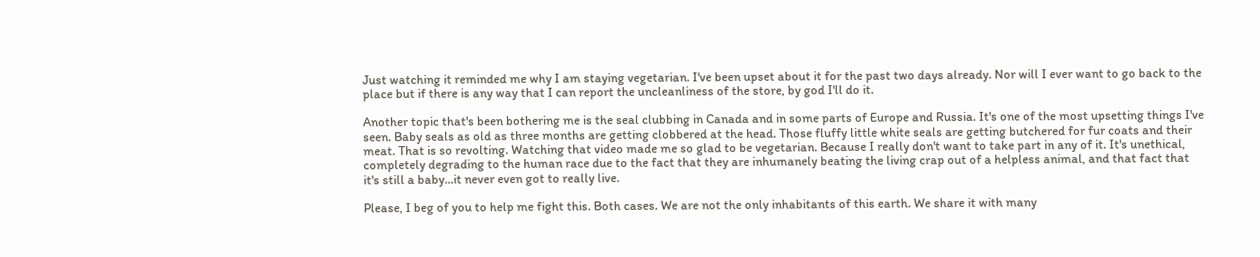Just watching it reminded me why I am staying vegetarian. I've been upset about it for the past two days already. Nor will I ever want to go back to the place but if there is any way that I can report the uncleanliness of the store, by god I'll do it.

Another topic that's been bothering me is the seal clubbing in Canada and in some parts of Europe and Russia. It's one of the most upsetting things I've seen. Baby seals as old as three months are getting clobbered at the head. Those fluffy little white seals are getting butchered for fur coats and their meat. That is so revolting. Watching that video made me so glad to be vegetarian. Because I really don't want to take part in any of it. It's unethical, completely degrading to the human race due to the fact that they are inhumanely beating the living crap out of a helpless animal, and that fact that it's still a baby...it never even got to really live.

Please, I beg of you to help me fight this. Both cases. We are not the only inhabitants of this earth. We share it with many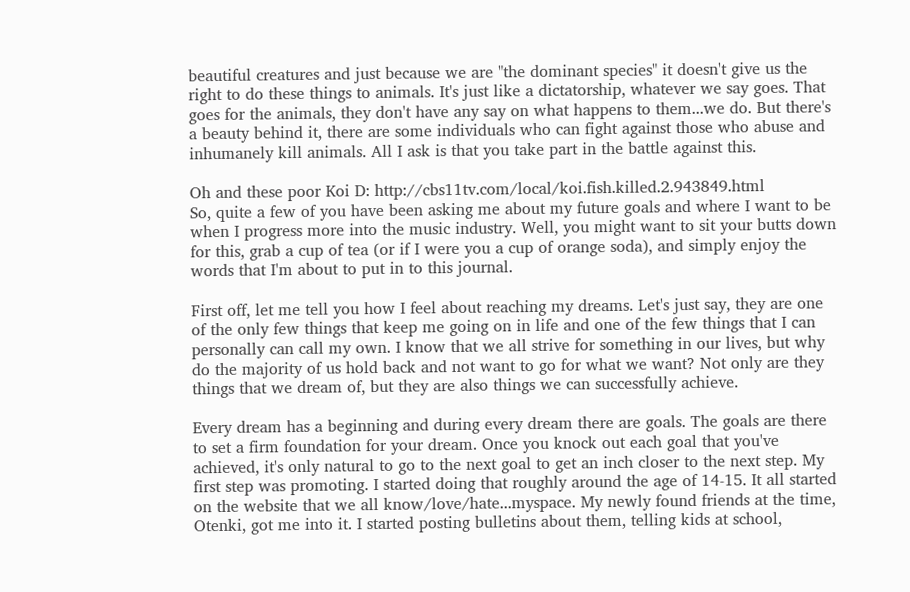beautiful creatures and just because we are "the dominant species" it doesn't give us the right to do these things to animals. It's just like a dictatorship, whatever we say goes. That goes for the animals, they don't have any say on what happens to them...we do. But there's a beauty behind it, there are some individuals who can fight against those who abuse and inhumanely kill animals. All I ask is that you take part in the battle against this.

Oh and these poor Koi D: http://cbs11tv.com/local/koi.fish.killed.2.943849.html
So, quite a few of you have been asking me about my future goals and where I want to be when I progress more into the music industry. Well, you might want to sit your butts down for this, grab a cup of tea (or if I were you a cup of orange soda), and simply enjoy the words that I'm about to put in to this journal.

First off, let me tell you how I feel about reaching my dreams. Let's just say, they are one of the only few things that keep me going on in life and one of the few things that I can personally can call my own. I know that we all strive for something in our lives, but why do the majority of us hold back and not want to go for what we want? Not only are they things that we dream of, but they are also things we can successfully achieve.

Every dream has a beginning and during every dream there are goals. The goals are there to set a firm foundation for your dream. Once you knock out each goal that you've achieved, it's only natural to go to the next goal to get an inch closer to the next step. My first step was promoting. I started doing that roughly around the age of 14-15. It all started on the website that we all know/love/hate...myspace. My newly found friends at the time, Otenki, got me into it. I started posting bulletins about them, telling kids at school,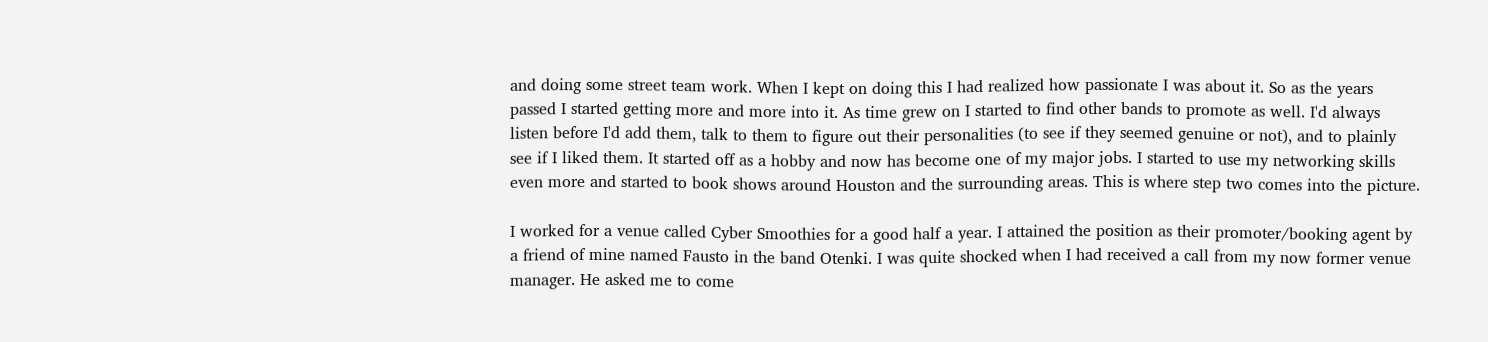and doing some street team work. When I kept on doing this I had realized how passionate I was about it. So as the years passed I started getting more and more into it. As time grew on I started to find other bands to promote as well. I'd always listen before I'd add them, talk to them to figure out their personalities (to see if they seemed genuine or not), and to plainly see if I liked them. It started off as a hobby and now has become one of my major jobs. I started to use my networking skills even more and started to book shows around Houston and the surrounding areas. This is where step two comes into the picture.

I worked for a venue called Cyber Smoothies for a good half a year. I attained the position as their promoter/booking agent by a friend of mine named Fausto in the band Otenki. I was quite shocked when I had received a call from my now former venue manager. He asked me to come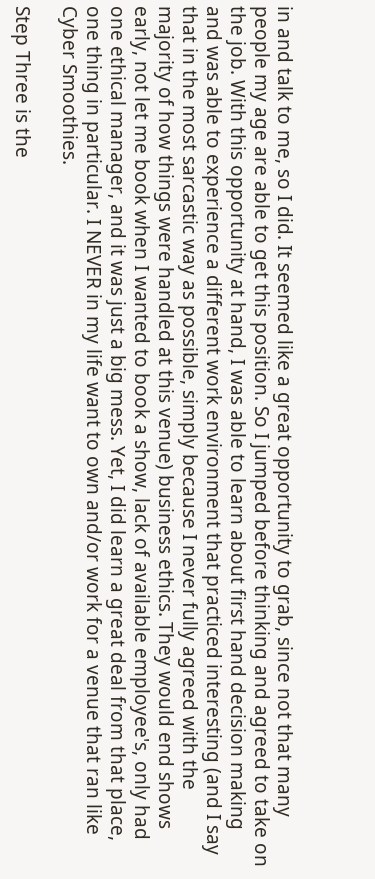in and talk to me, so I did. It seemed like a great opportunity to grab, since not that many people my age are able to get this position. So I jumped before thinking and agreed to take on the job. With this opportunity at hand, I was able to learn about first hand decision making and was able to experience a different work environment that practiced interesting (and I say that in the most sarcastic way as possible, simply because I never fully agreed with the majority of how things were handled at this venue) business ethics. They would end shows early, not let me book when I wanted to book a show, lack of available employee's, only had one ethical manager, and it was just a big mess. Yet, I did learn a great deal from that place, one thing in particular. I NEVER in my life want to own and/or work for a venue that ran like Cyber Smoothies.

Step Three is the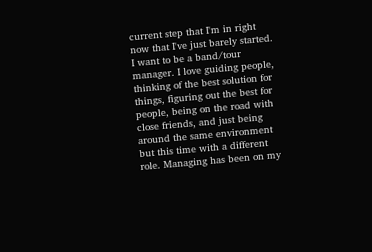current step that I'm in right now that I've just barely started. I want to be a band/tour manager. I love guiding people, thinking of the best solution for things, figuring out the best for people, being on the road with close friends, and just being around the same environment but this time with a different role. Managing has been on my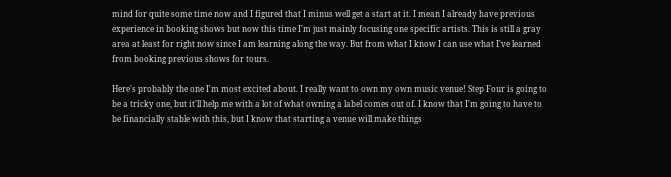mind for quite some time now and I figured that I minus well get a start at it. I mean I already have previous experience in booking shows but now this time I'm just mainly focusing one specific artists. This is still a gray area at least for right now since I am learning along the way. But from what I know I can use what I've learned from booking previous shows for tours.

Here's probably the one I'm most excited about. I really want to own my own music venue! Step Four is going to be a tricky one, but it'll help me with a lot of what owning a label comes out of. I know that I'm going to have to be financially stable with this, but I know that starting a venue will make things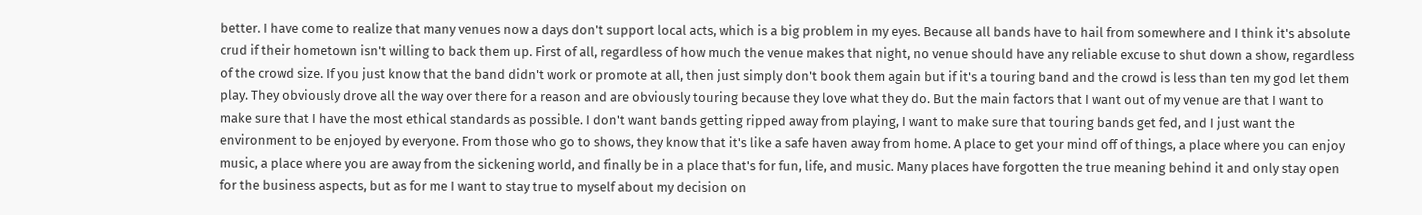better. I have come to realize that many venues now a days don't support local acts, which is a big problem in my eyes. Because all bands have to hail from somewhere and I think it's absolute crud if their hometown isn't willing to back them up. First of all, regardless of how much the venue makes that night, no venue should have any reliable excuse to shut down a show, regardless of the crowd size. If you just know that the band didn't work or promote at all, then just simply don't book them again but if it's a touring band and the crowd is less than ten my god let them play. They obviously drove all the way over there for a reason and are obviously touring because they love what they do. But the main factors that I want out of my venue are that I want to make sure that I have the most ethical standards as possible. I don't want bands getting ripped away from playing, I want to make sure that touring bands get fed, and I just want the environment to be enjoyed by everyone. From those who go to shows, they know that it's like a safe haven away from home. A place to get your mind off of things, a place where you can enjoy music, a place where you are away from the sickening world, and finally be in a place that's for fun, life, and music. Many places have forgotten the true meaning behind it and only stay open for the business aspects, but as for me I want to stay true to myself about my decision on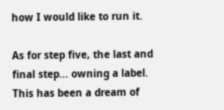how I would like to run it.

As for step five, the last and final step... owning a label. This has been a dream of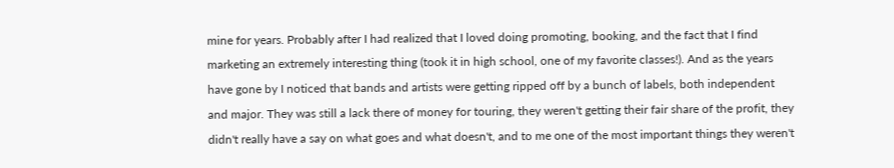mine for years. Probably after I had realized that I loved doing promoting, booking, and the fact that I find marketing an extremely interesting thing (took it in high school, one of my favorite classes!). And as the years have gone by I noticed that bands and artists were getting ripped off by a bunch of labels, both independent and major. They was still a lack there of money for touring, they weren't getting their fair share of the profit, they didn't really have a say on what goes and what doesn't, and to me one of the most important things they weren't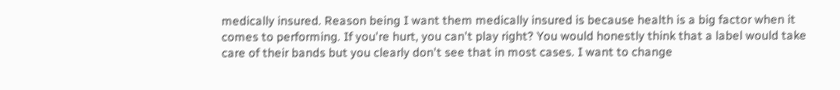medically insured. Reason being I want them medically insured is because health is a big factor when it comes to performing. If you're hurt, you can't play right? You would honestly think that a label would take care of their bands but you clearly don't see that in most cases. I want to change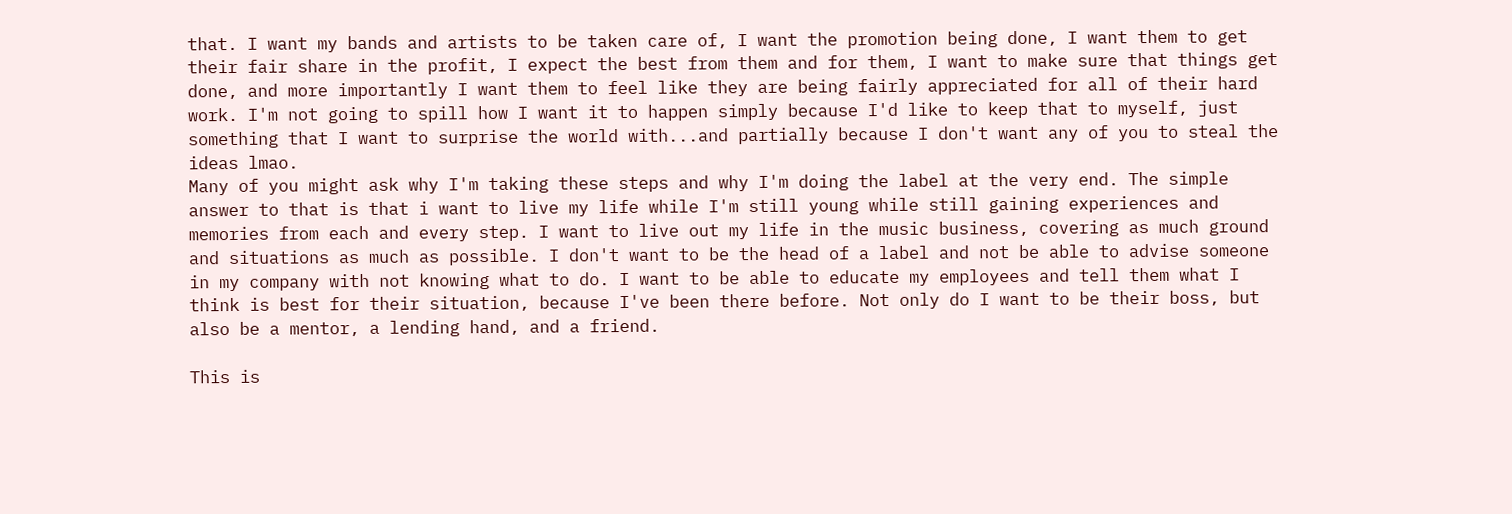that. I want my bands and artists to be taken care of, I want the promotion being done, I want them to get their fair share in the profit, I expect the best from them and for them, I want to make sure that things get done, and more importantly I want them to feel like they are being fairly appreciated for all of their hard work. I'm not going to spill how I want it to happen simply because I'd like to keep that to myself, just something that I want to surprise the world with...and partially because I don't want any of you to steal the ideas lmao.
Many of you might ask why I'm taking these steps and why I'm doing the label at the very end. The simple answer to that is that i want to live my life while I'm still young while still gaining experiences and memories from each and every step. I want to live out my life in the music business, covering as much ground and situations as much as possible. I don't want to be the head of a label and not be able to advise someone in my company with not knowing what to do. I want to be able to educate my employees and tell them what I think is best for their situation, because I've been there before. Not only do I want to be their boss, but also be a mentor, a lending hand, and a friend.

This is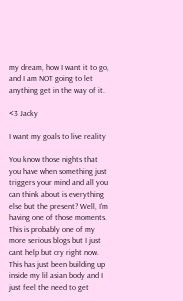my dream, how I want it to go, and I am NOT going to let anything get in the way of it.

<3 Jacky

I want my goals to live reality

You know those nights that you have when something just triggers your mind and all you can think about is everything else but the present? Well, I'm having one of those moments. This is probably one of my more serious blogs but I just cant help but cry right now. This has just been building up inside my lil asian body and I just feel the need to get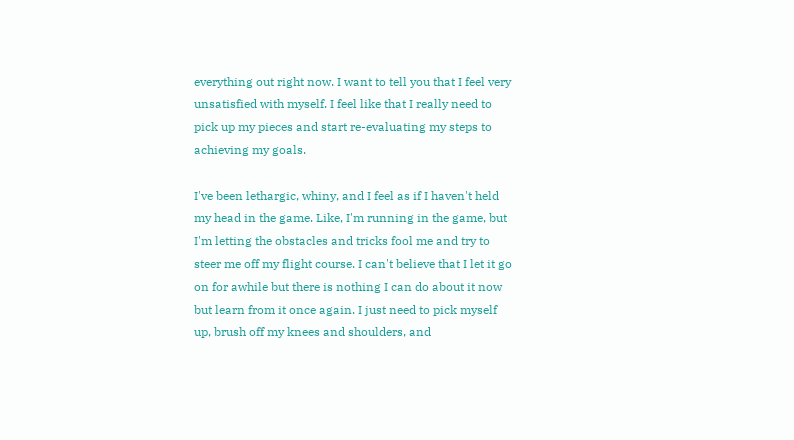everything out right now. I want to tell you that I feel very unsatisfied with myself. I feel like that I really need to pick up my pieces and start re-evaluating my steps to achieving my goals.

I've been lethargic, whiny, and I feel as if I haven't held my head in the game. Like, I'm running in the game, but I'm letting the obstacles and tricks fool me and try to steer me off my flight course. I can't believe that I let it go on for awhile but there is nothing I can do about it now but learn from it once again. I just need to pick myself up, brush off my knees and shoulders, and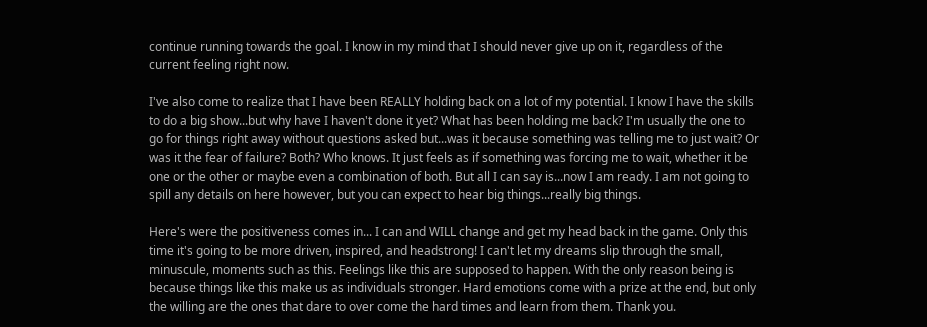continue running towards the goal. I know in my mind that I should never give up on it, regardless of the current feeling right now.

I've also come to realize that I have been REALLY holding back on a lot of my potential. I know I have the skills to do a big show...but why have I haven't done it yet? What has been holding me back? I'm usually the one to go for things right away without questions asked but...was it because something was telling me to just wait? Or was it the fear of failure? Both? Who knows. It just feels as if something was forcing me to wait, whether it be one or the other or maybe even a combination of both. But all I can say is...now I am ready. I am not going to spill any details on here however, but you can expect to hear big things...really big things.

Here's were the positiveness comes in... I can and WILL change and get my head back in the game. Only this time it's going to be more driven, inspired, and headstrong! I can't let my dreams slip through the small, minuscule, moments such as this. Feelings like this are supposed to happen. With the only reason being is because things like this make us as individuals stronger. Hard emotions come with a prize at the end, but only the willing are the ones that dare to over come the hard times and learn from them. Thank you.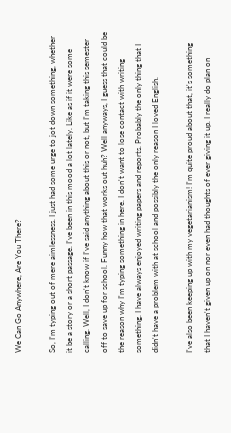We Can Go Anywhere, Are You There?

So, I'm typing out of mere aimlessness. I just had some urge to jot down something, whether it be a story or a short passage. I've been in this mood a lot lately. Like as if it were some calling. Well, I don't know if I've said anything about this or not, but I'm taking this semester off to save up for school. Funny how that works out huh? Well anyways, I guess that could be the reason why I'm typing something in here. I don't want to lose contact with writing something. I have always enjoyed writing papers and reports. Probably the only thing that I didn't have a problem with at school and possibly the only reason I loved English.

I've also been keeping up with my vegetarianism! I'm quite proud about that, it's something that I haven't given up on nor even had thoughts of ever giving it up. I really do plan on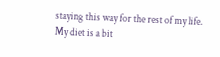staying this way for the rest of my life. My diet is a bit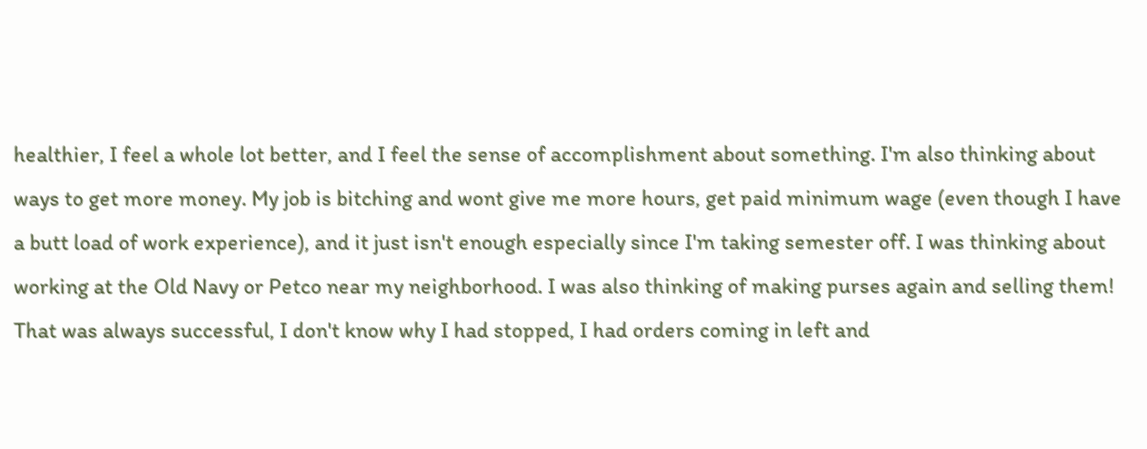healthier, I feel a whole lot better, and I feel the sense of accomplishment about something. I'm also thinking about ways to get more money. My job is bitching and wont give me more hours, get paid minimum wage (even though I have a butt load of work experience), and it just isn't enough especially since I'm taking semester off. I was thinking about working at the Old Navy or Petco near my neighborhood. I was also thinking of making purses again and selling them! That was always successful, I don't know why I had stopped, I had orders coming in left and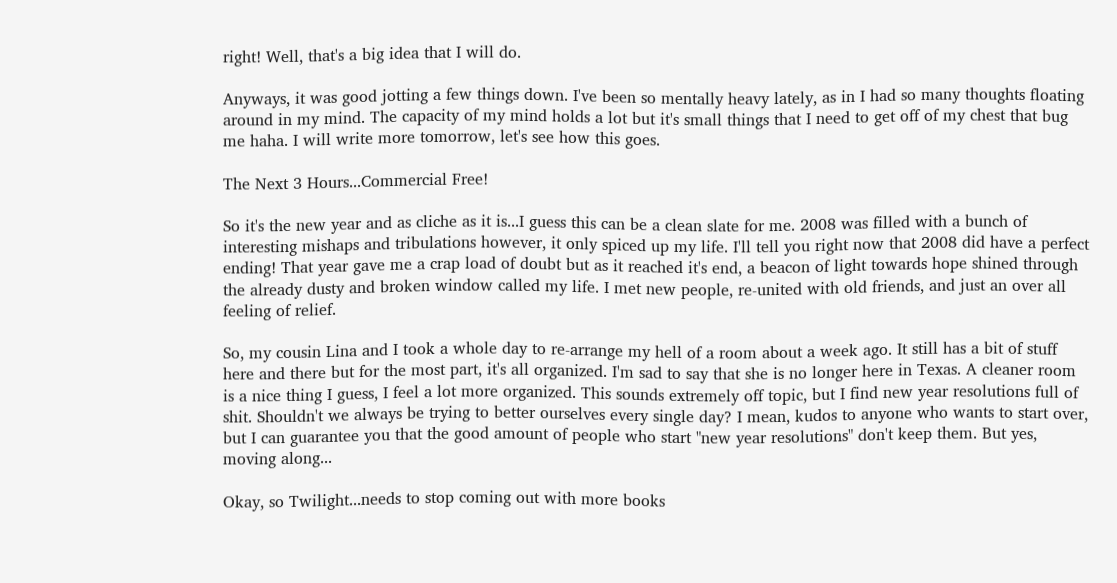right! Well, that's a big idea that I will do.

Anyways, it was good jotting a few things down. I've been so mentally heavy lately, as in I had so many thoughts floating around in my mind. The capacity of my mind holds a lot but it's small things that I need to get off of my chest that bug me haha. I will write more tomorrow, let's see how this goes.

The Next 3 Hours...Commercial Free!

So it's the new year and as cliche as it is...I guess this can be a clean slate for me. 2008 was filled with a bunch of interesting mishaps and tribulations however, it only spiced up my life. I'll tell you right now that 2008 did have a perfect ending! That year gave me a crap load of doubt but as it reached it's end, a beacon of light towards hope shined through the already dusty and broken window called my life. I met new people, re-united with old friends, and just an over all feeling of relief.

So, my cousin Lina and I took a whole day to re-arrange my hell of a room about a week ago. It still has a bit of stuff here and there but for the most part, it's all organized. I'm sad to say that she is no longer here in Texas. A cleaner room is a nice thing I guess, I feel a lot more organized. This sounds extremely off topic, but I find new year resolutions full of shit. Shouldn't we always be trying to better ourselves every single day? I mean, kudos to anyone who wants to start over, but I can guarantee you that the good amount of people who start "new year resolutions" don't keep them. But yes, moving along...

Okay, so Twilight...needs to stop coming out with more books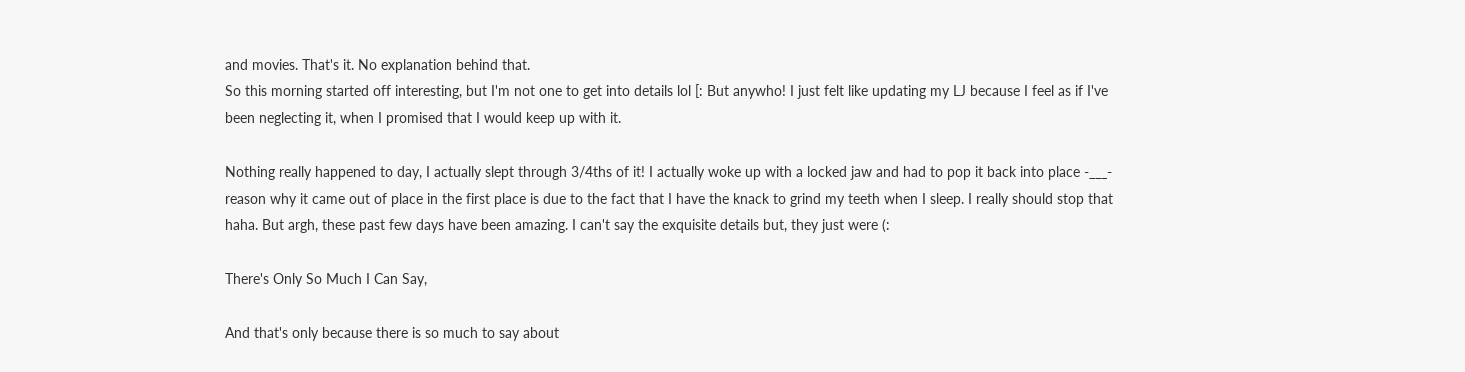and movies. That's it. No explanation behind that.
So this morning started off interesting, but I'm not one to get into details lol [: But anywho! I just felt like updating my LJ because I feel as if I've been neglecting it, when I promised that I would keep up with it.

Nothing really happened to day, I actually slept through 3/4ths of it! I actually woke up with a locked jaw and had to pop it back into place -___- reason why it came out of place in the first place is due to the fact that I have the knack to grind my teeth when I sleep. I really should stop that haha. But argh, these past few days have been amazing. I can't say the exquisite details but, they just were (:

There's Only So Much I Can Say,

And that's only because there is so much to say about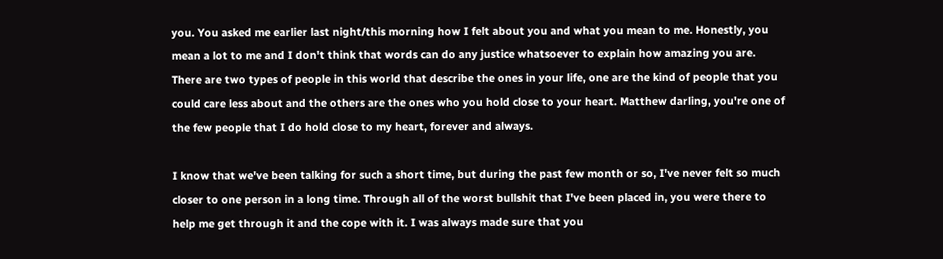you. You asked me earlier last night/this morning how I felt about you and what you mean to me. Honestly, you mean a lot to me and I don't think that words can do any justice whatsoever to explain how amazing you are. There are two types of people in this world that describe the ones in your life, one are the kind of people that you could care less about and the others are the ones who you hold close to your heart. Matthew darling, you're one of the few people that I do hold close to my heart, forever and always.

I know that we've been talking for such a short time, but during the past few month or so, I've never felt so much closer to one person in a long time. Through all of the worst bullshit that I've been placed in, you were there to help me get through it and the cope with it. I was always made sure that you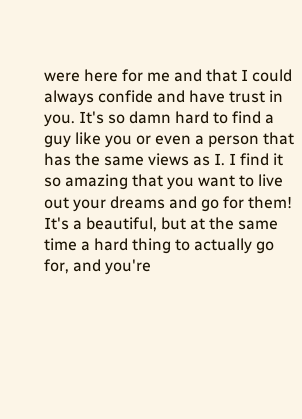were here for me and that I could always confide and have trust in you. It's so damn hard to find a guy like you or even a person that has the same views as I. I find it so amazing that you want to live out your dreams and go for them! It's a beautiful, but at the same time a hard thing to actually go for, and you're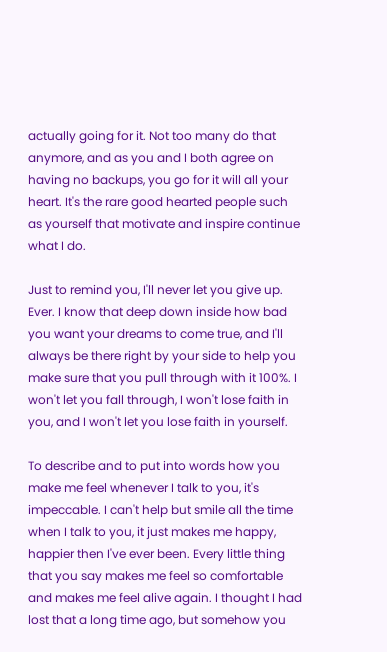actually going for it. Not too many do that anymore, and as you and I both agree on having no backups, you go for it will all your heart. It's the rare good hearted people such as yourself that motivate and inspire continue what I do.

Just to remind you, I'll never let you give up. Ever. I know that deep down inside how bad you want your dreams to come true, and I'll always be there right by your side to help you make sure that you pull through with it 100%. I won't let you fall through, I won't lose faith in you, and I won't let you lose faith in yourself.

To describe and to put into words how you make me feel whenever I talk to you, it's impeccable. I can't help but smile all the time when I talk to you, it just makes me happy, happier then I've ever been. Every little thing that you say makes me feel so comfortable and makes me feel alive again. I thought I had lost that a long time ago, but somehow you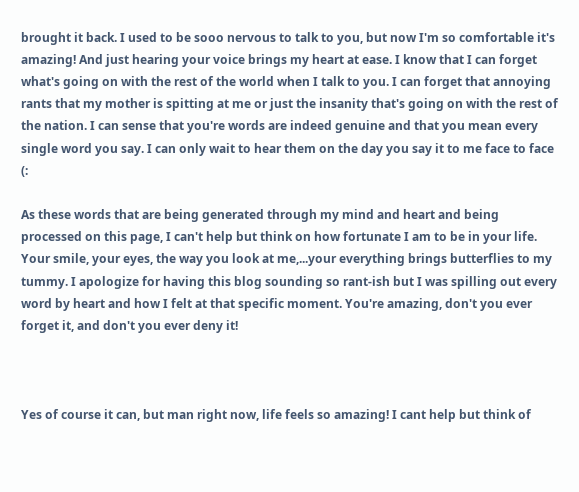brought it back. I used to be sooo nervous to talk to you, but now I'm so comfortable it's amazing! And just hearing your voice brings my heart at ease. I know that I can forget what's going on with the rest of the world when I talk to you. I can forget that annoying rants that my mother is spitting at me or just the insanity that's going on with the rest of the nation. I can sense that you're words are indeed genuine and that you mean every single word you say. I can only wait to hear them on the day you say it to me face to face (:

As these words that are being generated through my mind and heart and being processed on this page, I can't help but think on how fortunate I am to be in your life. Your smile, your eyes, the way you look at me,...your everything brings butterflies to my tummy. I apologize for having this blog sounding so rant-ish but I was spilling out every word by heart and how I felt at that specific moment. You're amazing, don't you ever forget it, and don't you ever deny it!



Yes of course it can, but man right now, life feels so amazing! I cant help but think of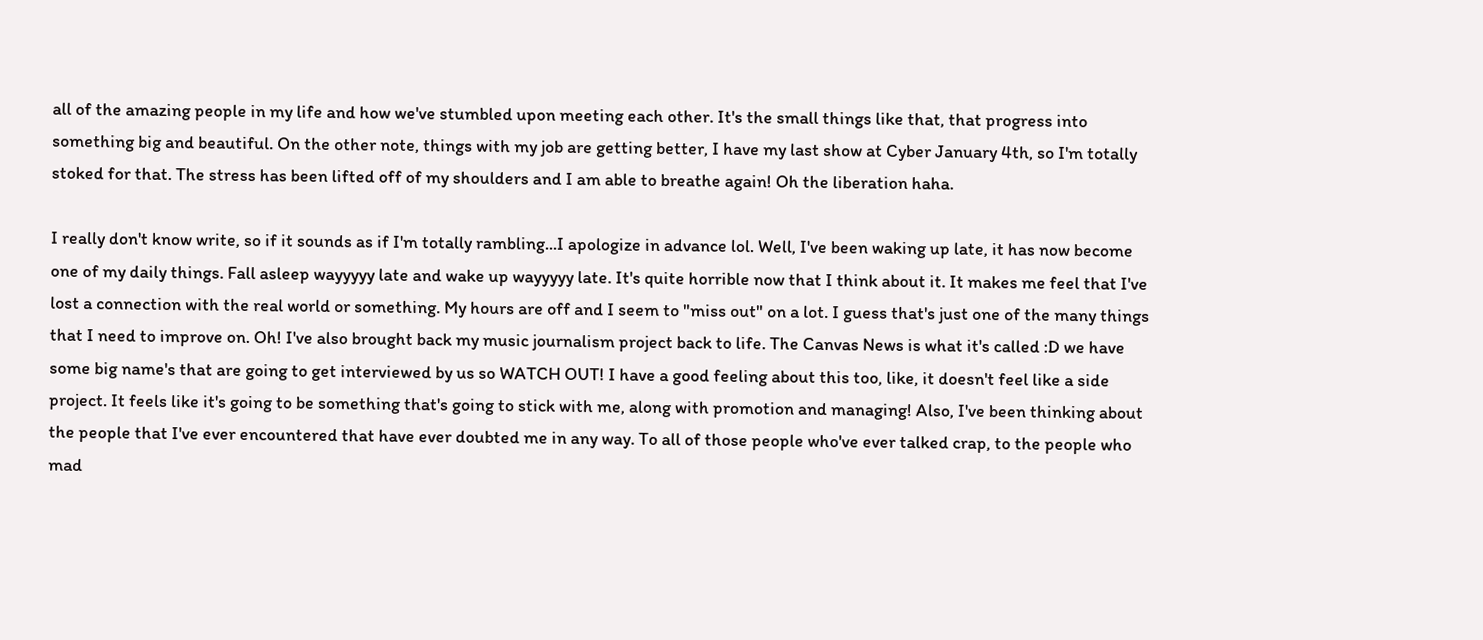all of the amazing people in my life and how we've stumbled upon meeting each other. It's the small things like that, that progress into something big and beautiful. On the other note, things with my job are getting better, I have my last show at Cyber January 4th, so I'm totally stoked for that. The stress has been lifted off of my shoulders and I am able to breathe again! Oh the liberation haha.

I really don't know write, so if it sounds as if I'm totally rambling...I apologize in advance lol. Well, I've been waking up late, it has now become one of my daily things. Fall asleep wayyyyy late and wake up wayyyyy late. It's quite horrible now that I think about it. It makes me feel that I've lost a connection with the real world or something. My hours are off and I seem to "miss out" on a lot. I guess that's just one of the many things that I need to improve on. Oh! I've also brought back my music journalism project back to life. The Canvas News is what it's called :D we have some big name's that are going to get interviewed by us so WATCH OUT! I have a good feeling about this too, like, it doesn't feel like a side project. It feels like it's going to be something that's going to stick with me, along with promotion and managing! Also, I've been thinking about the people that I've ever encountered that have ever doubted me in any way. To all of those people who've ever talked crap, to the people who mad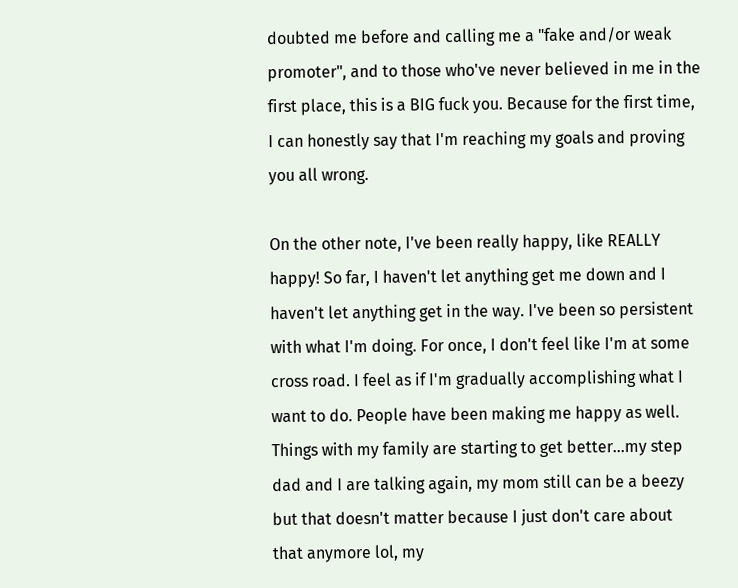doubted me before and calling me a "fake and/or weak promoter", and to those who've never believed in me in the first place, this is a BIG fuck you. Because for the first time, I can honestly say that I'm reaching my goals and proving you all wrong.

On the other note, I've been really happy, like REALLY happy! So far, I haven't let anything get me down and I haven't let anything get in the way. I've been so persistent with what I'm doing. For once, I don't feel like I'm at some cross road. I feel as if I'm gradually accomplishing what I want to do. People have been making me happy as well. Things with my family are starting to get better...my step dad and I are talking again, my mom still can be a beezy but that doesn't matter because I just don't care about that anymore lol, my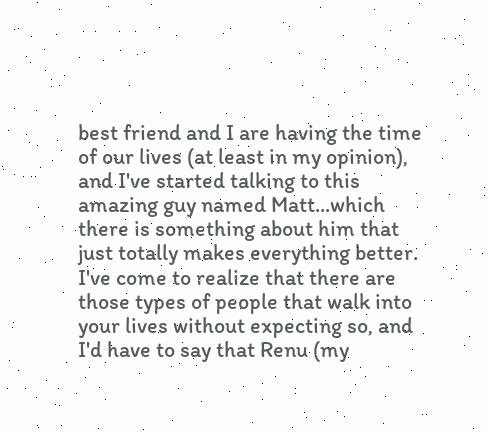best friend and I are having the time of our lives (at least in my opinion), and I've started talking to this amazing guy named Matt...which there is something about him that just totally makes everything better. I've come to realize that there are those types of people that walk into your lives without expecting so, and I'd have to say that Renu (my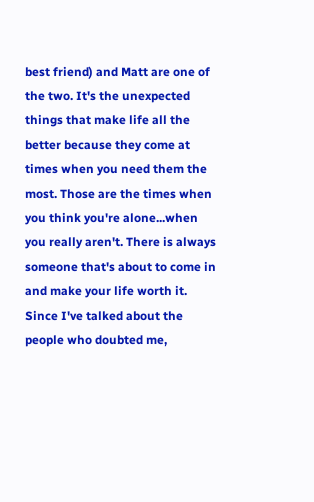best friend) and Matt are one of the two. It's the unexpected things that make life all the better because they come at times when you need them the most. Those are the times when you think you're alone...when you really aren't. There is always someone that's about to come in and make your life worth it. Since I've talked about the people who doubted me,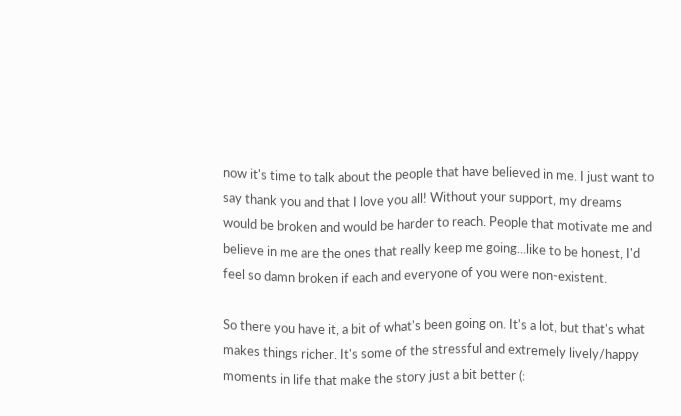now it's time to talk about the people that have believed in me. I just want to say thank you and that I love you all! Without your support, my dreams would be broken and would be harder to reach. People that motivate me and believe in me are the ones that really keep me going...like to be honest, I'd feel so damn broken if each and everyone of you were non-existent.

So there you have it, a bit of what's been going on. It's a lot, but that's what makes things richer. It's some of the stressful and extremely lively/happy moments in life that make the story just a bit better (: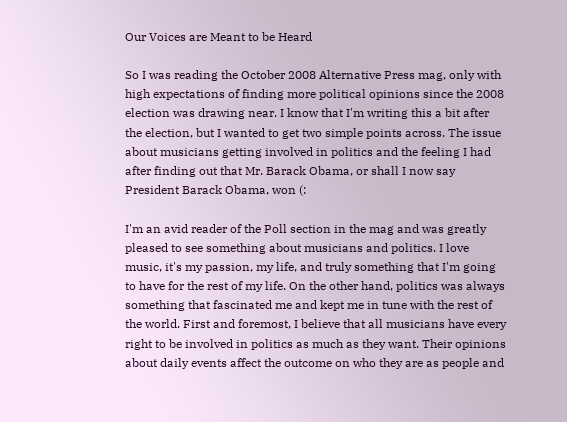Our Voices are Meant to be Heard

So I was reading the October 2008 Alternative Press mag, only with high expectations of finding more political opinions since the 2008 election was drawing near. I know that I'm writing this a bit after the election, but I wanted to get two simple points across. The issue about musicians getting involved in politics and the feeling I had after finding out that Mr. Barack Obama, or shall I now say President Barack Obama, won (:

I'm an avid reader of the Poll section in the mag and was greatly pleased to see something about musicians and politics. I love music, it's my passion, my life, and truly something that I'm going to have for the rest of my life. On the other hand, politics was always something that fascinated me and kept me in tune with the rest of the world. First and foremost, I believe that all musicians have every right to be involved in politics as much as they want. Their opinions about daily events affect the outcome on who they are as people and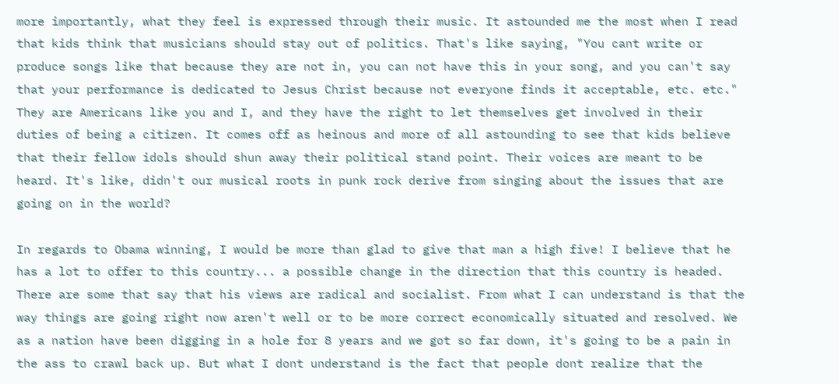more importantly, what they feel is expressed through their music. It astounded me the most when I read that kids think that musicians should stay out of politics. That's like saying, "You cant write or produce songs like that because they are not in, you can not have this in your song, and you can't say that your performance is dedicated to Jesus Christ because not everyone finds it acceptable, etc. etc." They are Americans like you and I, and they have the right to let themselves get involved in their duties of being a citizen. It comes off as heinous and more of all astounding to see that kids believe that their fellow idols should shun away their political stand point. Their voices are meant to be heard. It's like, didn't our musical roots in punk rock derive from singing about the issues that are going on in the world?

In regards to Obama winning, I would be more than glad to give that man a high five! I believe that he has a lot to offer to this country... a possible change in the direction that this country is headed. There are some that say that his views are radical and socialist. From what I can understand is that the way things are going right now aren't well or to be more correct economically situated and resolved. We as a nation have been digging in a hole for 8 years and we got so far down, it's going to be a pain in the ass to crawl back up. But what I dont understand is the fact that people dont realize that the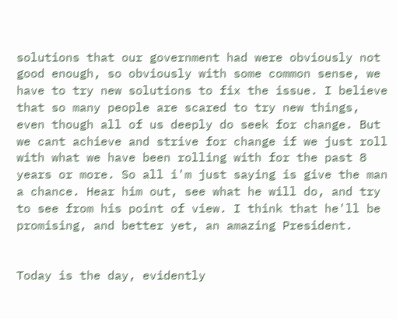solutions that our government had were obviously not good enough, so obviously with some common sense, we have to try new solutions to fix the issue. I believe that so many people are scared to try new things, even though all of us deeply do seek for change. But we cant achieve and strive for change if we just roll with what we have been rolling with for the past 8 years or more. So all i'm just saying is give the man a chance. Hear him out, see what he will do, and try to see from his point of view. I think that he'll be promising, and better yet, an amazing President.


Today is the day, evidently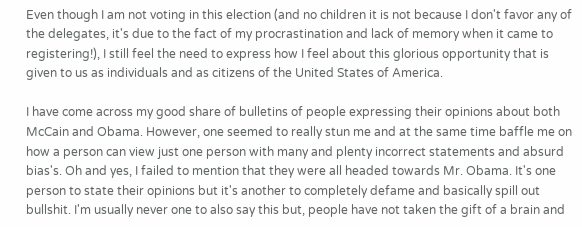Even though I am not voting in this election (and no children it is not because I don't favor any of the delegates, it's due to the fact of my procrastination and lack of memory when it came to registering!), I still feel the need to express how I feel about this glorious opportunity that is given to us as individuals and as citizens of the United States of America.

I have come across my good share of bulletins of people expressing their opinions about both McCain and Obama. However, one seemed to really stun me and at the same time baffle me on how a person can view just one person with many and plenty incorrect statements and absurd bias's. Oh and yes, I failed to mention that they were all headed towards Mr. Obama. It's one person to state their opinions but it's another to completely defame and basically spill out bullshit. I'm usually never one to also say this but, people have not taken the gift of a brain and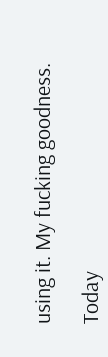using it. My fucking goodness.

Today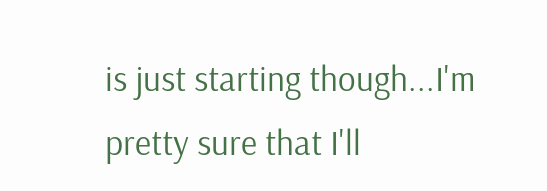is just starting though...I'm pretty sure that I'll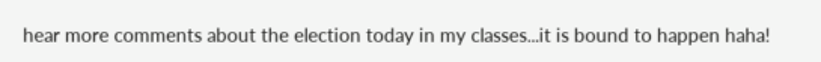hear more comments about the election today in my classes...it is bound to happen haha!